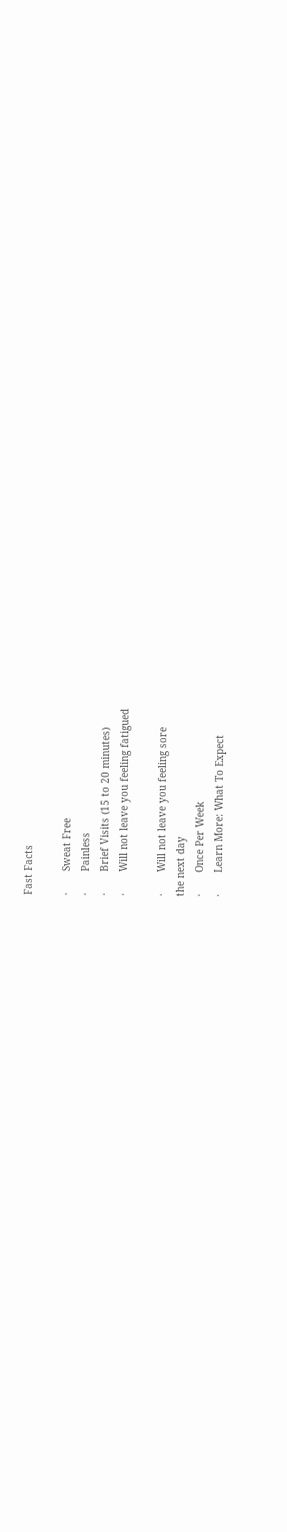Fast Facts

·       Sweat Free
·       Painless
·       Brief Visits (15 to 20 minutes)
·       Will not leave you feeling fatigued

·       Will not leave you feeling sore
the next day
·       Once Per Week
·       Learn More: What To Expect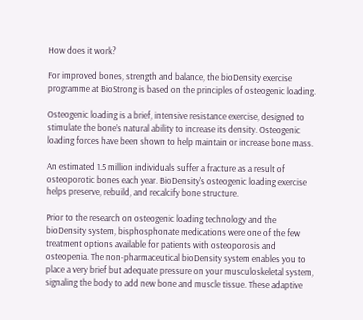How does it work?

For improved bones, strength and balance, the bioDensity exercise programme at BioStrong is based on the principles of osteogenic loading.

Osteogenic loading is a brief, intensive resistance exercise, designed to stimulate the bone’s natural ability to increase its density. Osteogenic loading forces have been shown to help maintain or increase bone mass.

An estimated 1.5 million individuals suffer a fracture as a result of osteoporotic bones each year. BioDensity's osteogenic loading exercise helps preserve, rebuild, and recalcify bone structure.

Prior to the research on osteogenic loading technology and the bioDensity system, bisphosphonate medications were one of the few treatment options available for patients with osteoporosis and osteopenia. The non-pharmaceutical bioDensity system enables you to place a very brief but adequate pressure on your musculoskeletal system, signaling the body to add new bone and muscle tissue. These adaptive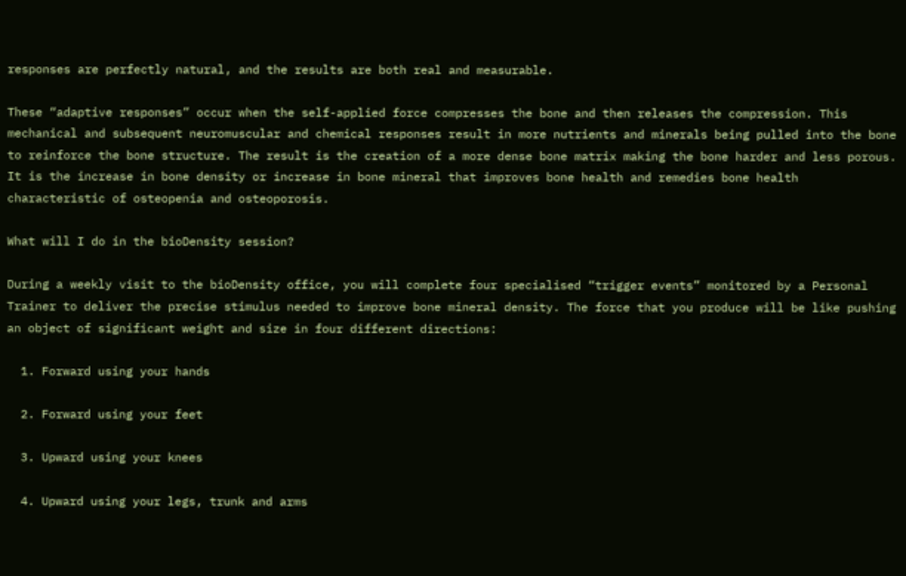responses are perfectly natural, and the results are both real and measurable.

These “adaptive responses” occur when the self-applied force compresses the bone and then releases the compression. This mechanical and subsequent neuromuscular and chemical responses result in more nutrients and minerals being pulled into the bone to reinforce the bone structure. The result is the creation of a more dense bone matrix making the bone harder and less porous. It is the increase in bone density or increase in bone mineral that improves bone health and remedies bone health characteristic of osteopenia and osteoporosis.

What will I do in the bioDensity session?

During a weekly visit to the bioDensity office, you will complete four specialised “trigger events” monitored by a Personal Trainer to deliver the precise stimulus needed to improve bone mineral density. The force that you produce will be like pushing an object of significant weight and size in four different directions:

  1. Forward using your hands

  2. Forward using your feet

  3. Upward using your knees

  4. Upward using your legs, trunk and arms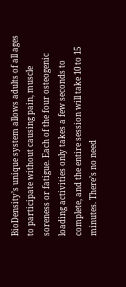BioDensity’s unique system allows adults of all ages to participate without causing pain, muscle soreness or fatigue. Each of the four osteogenic loading activities only takes a few seconds to complete, and the entire session will take 10 to 15 minutes. There’s no need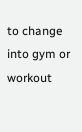to change into gym or workout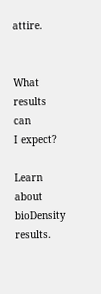attire.


What results can
I expect?

Learn about bioDensity results.